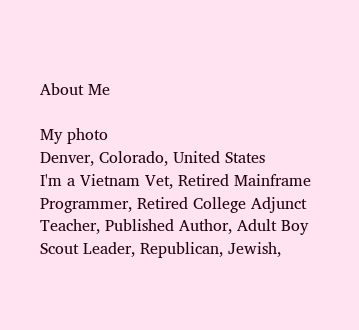About Me

My photo
Denver, Colorado, United States
I'm a Vietnam Vet, Retired Mainframe Programmer, Retired College Adjunct Teacher, Published Author, Adult Boy Scout Leader, Republican, Jewish,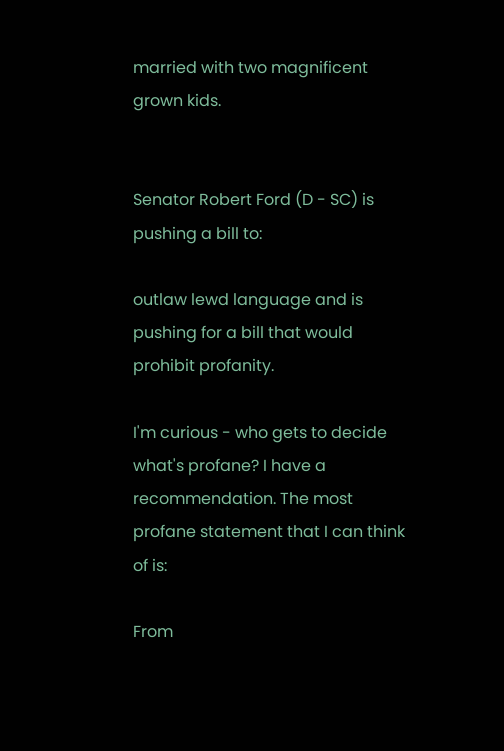married with two magnificent grown kids.


Senator Robert Ford (D - SC) is pushing a bill to:

outlaw lewd language and is pushing for a bill that would prohibit profanity.

I'm curious - who gets to decide what's profane? I have a recommendation. The most profane statement that I can think of is:

From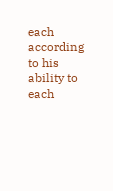each according to his ability to each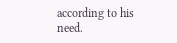according to his need.